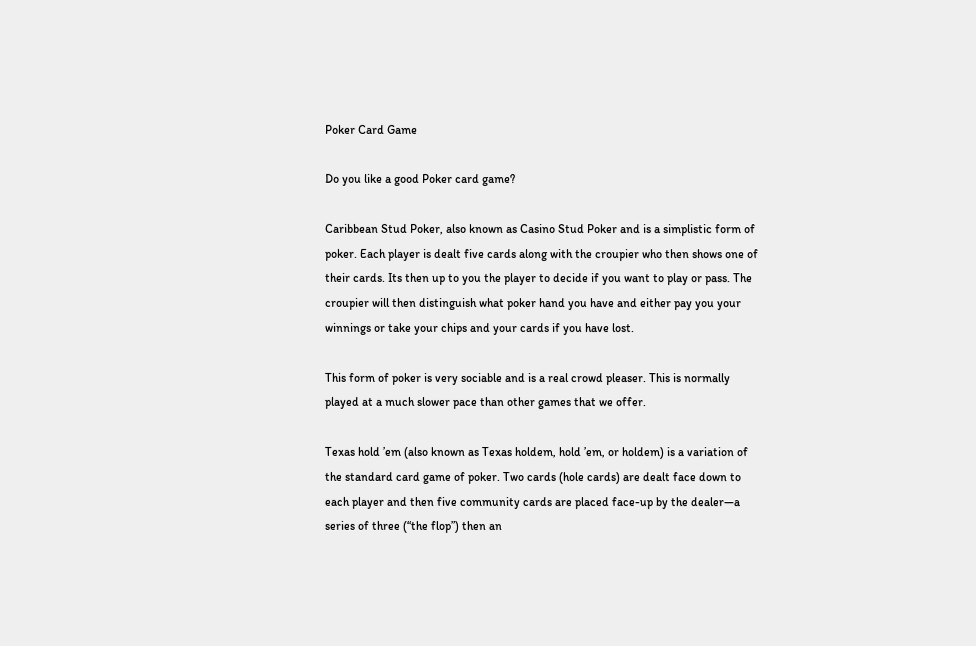Poker Card Game

Do you like a good Poker card game?

Caribbean Stud Poker, also known as Casino Stud Poker and is a simplistic form of poker. Each player is dealt five cards along with the croupier who then shows one of their cards. Its then up to you the player to decide if you want to play or pass. The croupier will then distinguish what poker hand you have and either pay you your winnings or take your chips and your cards if you have lost.

This form of poker is very sociable and is a real crowd pleaser. This is normally played at a much slower pace than other games that we offer.

Texas hold ’em (also known as Texas holdem, hold ’em, or holdem) is a variation of the standard card game of poker. Two cards (hole cards) are dealt face down to each player and then five community cards are placed face-up by the dealer—a series of three (“the flop”) then an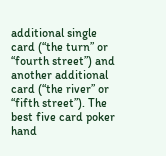additional single card (“the turn” or “fourth street”) and another additional card (“the river” or “fifth street”). The best five card poker hand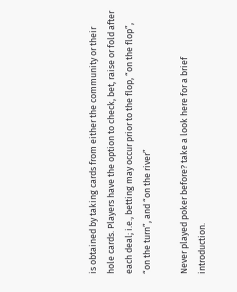is obtained by taking cards from either the community or their hole cards. Players have the option to check, bet, raise or fold after each deal; i.e., betting may occur prior to the flop, “on the flop”, “on the turn”, and “on the river”

Never played poker before? take a look here for a brief introduction.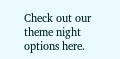Check out our theme night options here.